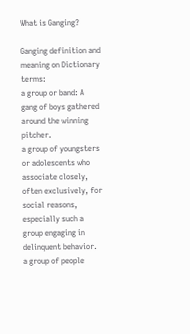What is Ganging?

Ganging definition and meaning on Dictionary terms:
a group or band: A gang of boys gathered around the winning pitcher.
a group of youngsters or adolescents who associate closely, often exclusively, for social reasons, especially such a group engaging in delinquent behavior.
a group of people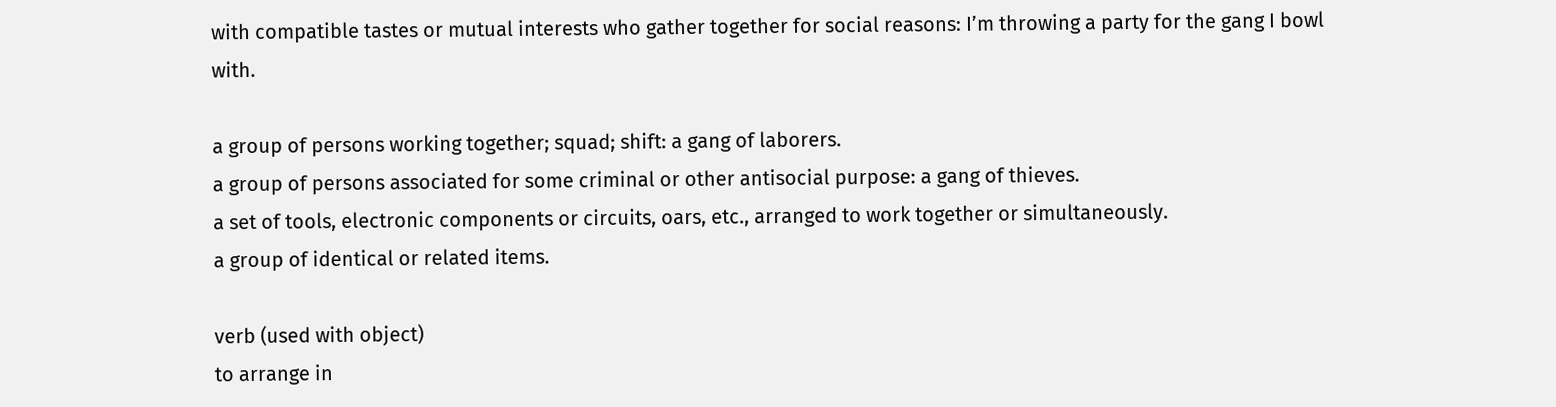with compatible tastes or mutual interests who gather together for social reasons: I’m throwing a party for the gang I bowl with.

a group of persons working together; squad; shift: a gang of laborers.
a group of persons associated for some criminal or other antisocial purpose: a gang of thieves.
a set of tools, electronic components or circuits, oars, etc., arranged to work together or simultaneously.
a group of identical or related items.

verb (used with object)
to arrange in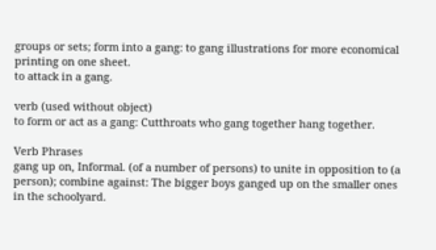groups or sets; form into a gang: to gang illustrations for more economical printing on one sheet.
to attack in a gang.

verb (used without object)
to form or act as a gang: Cutthroats who gang together hang together.

Verb Phrases
gang up on, Informal. (of a number of persons) to unite in opposition to (a person); combine against: The bigger boys ganged up on the smaller ones in the schoolyard.